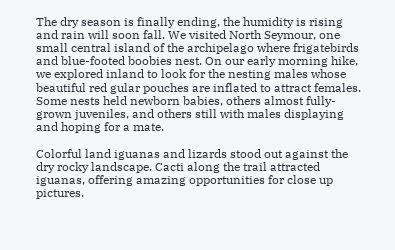The dry season is finally ending, the humidity is rising and rain will soon fall. We visited North Seymour, one small central island of the archipelago where frigatebirds and blue-footed boobies nest. On our early morning hike, we explored inland to look for the nesting males whose beautiful red gular pouches are inflated to attract females. Some nests held newborn babies, others almost fully-grown juveniles, and others still with males displaying and hoping for a mate.

Colorful land iguanas and lizards stood out against the dry rocky landscape. Cacti along the trail attracted iguanas, offering amazing opportunities for close up pictures.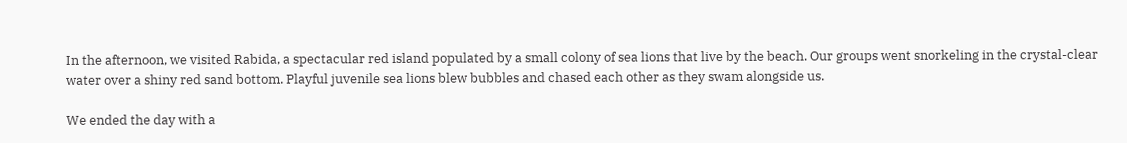In the afternoon, we visited Rabida, a spectacular red island populated by a small colony of sea lions that live by the beach. Our groups went snorkeling in the crystal-clear water over a shiny red sand bottom. Playful juvenile sea lions blew bubbles and chased each other as they swam alongside us.

We ended the day with a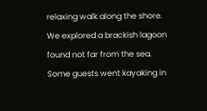relaxing walk along the shore. We explored a brackish lagoon found not far from the sea. Some guests went kayaking in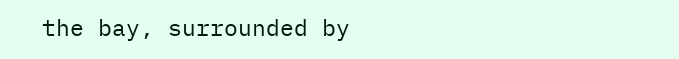the bay, surrounded by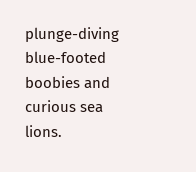plunge-diving blue-footed boobies and curious sea lions.